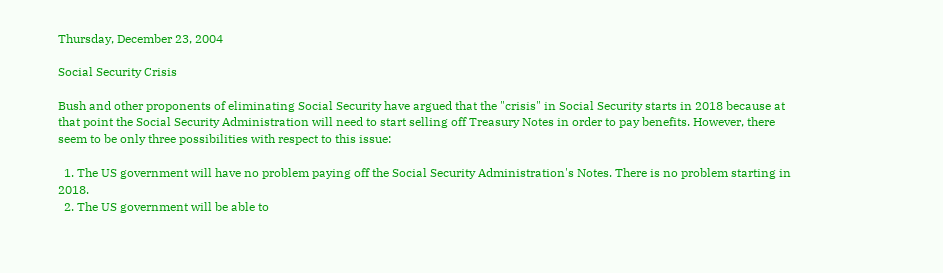Thursday, December 23, 2004

Social Security Crisis

Bush and other proponents of eliminating Social Security have argued that the "crisis" in Social Security starts in 2018 because at that point the Social Security Administration will need to start selling off Treasury Notes in order to pay benefits. However, there seem to be only three possibilities with respect to this issue:

  1. The US government will have no problem paying off the Social Security Administration's Notes. There is no problem starting in 2018.
  2. The US government will be able to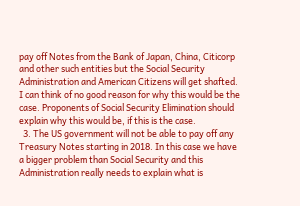pay off Notes from the Bank of Japan, China, Citicorp and other such entities but the Social Security Administration and American Citizens will get shafted. I can think of no good reason for why this would be the case. Proponents of Social Security Elimination should explain why this would be, if this is the case.
  3. The US government will not be able to pay off any Treasury Notes starting in 2018. In this case we have a bigger problem than Social Security and this Administration really needs to explain what is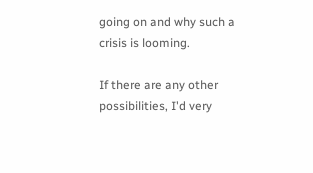going on and why such a crisis is looming.

If there are any other possibilities, I'd very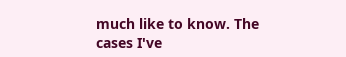much like to know. The cases I've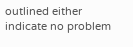outlined either indicate no problem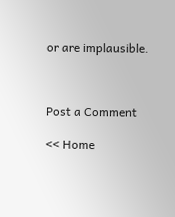or are implausible.



Post a Comment

<< Home